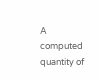A computed quantity of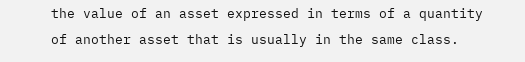the value of an asset expressed in terms of a quantity of another asset that is usually in the same class.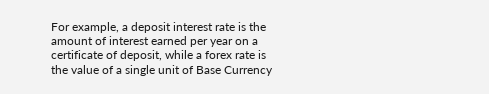For example, a deposit interest rate is the amount of interest earned per year on a certificate of deposit, while a forex rate is the value of a single unit of Base Currency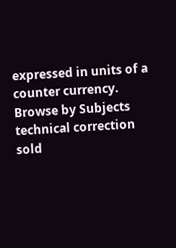expressed in units of a counter currency.
Browse by Subjects
technical correction
sold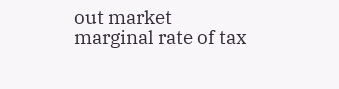out market
marginal rate of tax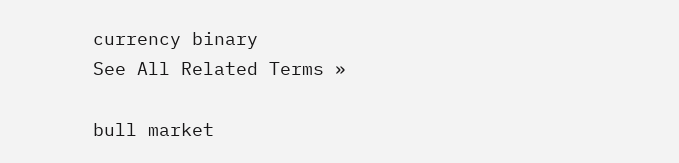currency binary
See All Related Terms »

bull market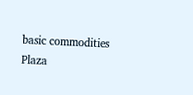basic commodities
Plaza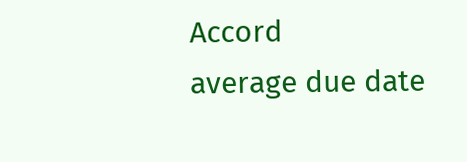Accord
average due date